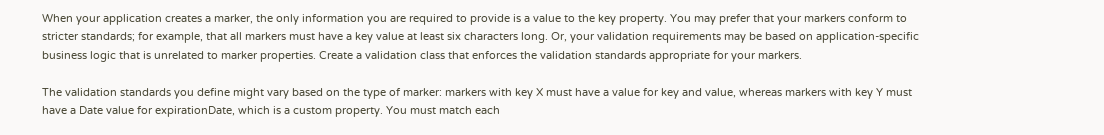When your application creates a marker, the only information you are required to provide is a value to the key property. You may prefer that your markers conform to stricter standards; for example, that all markers must have a key value at least six characters long. Or, your validation requirements may be based on application-specific business logic that is unrelated to marker properties. Create a validation class that enforces the validation standards appropriate for your markers.

The validation standards you define might vary based on the type of marker: markers with key X must have a value for key and value, whereas markers with key Y must have a Date value for expirationDate, which is a custom property. You must match each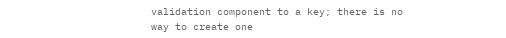validation component to a key; there is no way to create one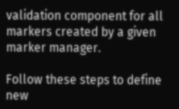validation component for all markers created by a given marker manager.

Follow these steps to define new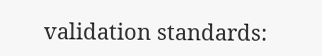validation standards: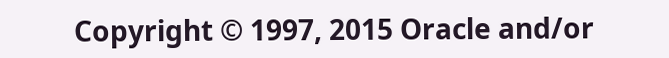Copyright © 1997, 2015 Oracle and/or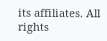its affiliates. All rights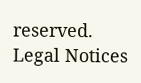reserved. Legal Notices